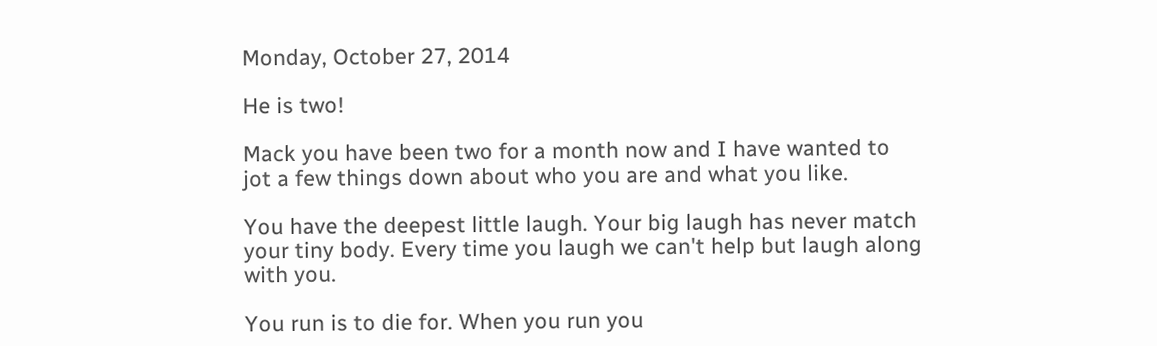Monday, October 27, 2014

He is two!

Mack you have been two for a month now and I have wanted to jot a few things down about who you are and what you like.

You have the deepest little laugh. Your big laugh has never match your tiny body. Every time you laugh we can't help but laugh along with you.

You run is to die for. When you run you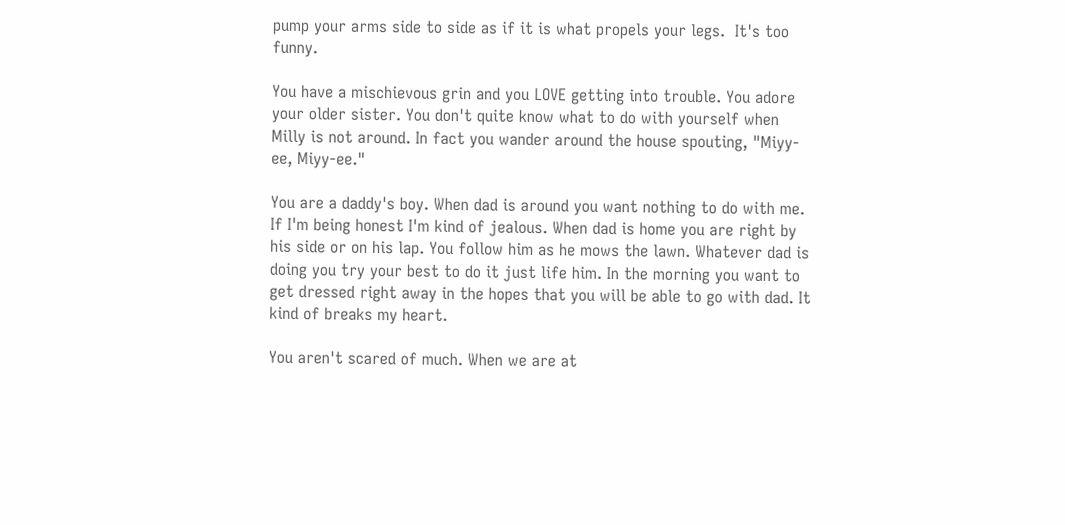pump your arms side to side as if it is what propels your legs.  It's too funny.

You have a mischievous grin and you LOVE getting into trouble. You adore your older sister. You don't quite know what to do with yourself when Milly is not around. In fact you wander around the house spouting, "Miyy-ee, Miyy-ee."

You are a daddy's boy. When dad is around you want nothing to do with me. If I'm being honest I'm kind of jealous. When dad is home you are right by his side or on his lap. You follow him as he mows the lawn. Whatever dad is doing you try your best to do it just life him. In the morning you want to get dressed right away in the hopes that you will be able to go with dad. It kind of breaks my heart.

You aren't scared of much. When we are at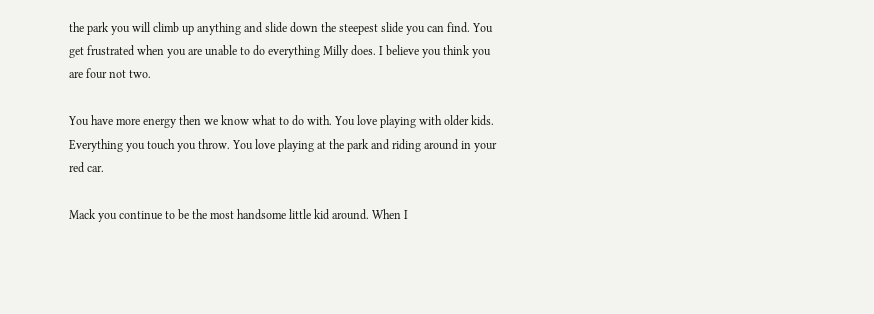the park you will climb up anything and slide down the steepest slide you can find. You get frustrated when you are unable to do everything Milly does. I believe you think you are four not two.

You have more energy then we know what to do with. You love playing with older kids. Everything you touch you throw. You love playing at the park and riding around in your red car.

Mack you continue to be the most handsome little kid around. When I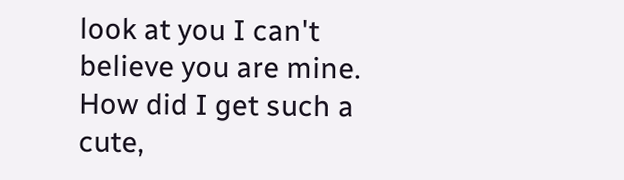look at you I can't believe you are mine. How did I get such a cute,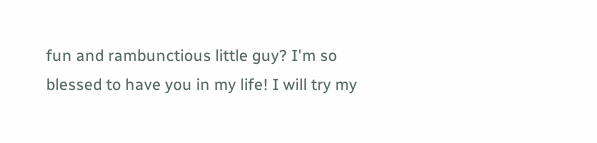fun and rambunctious little guy? I'm so blessed to have you in my life! I will try my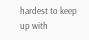hardest to keep up with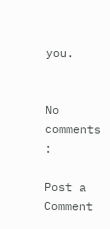you.


No comments :

Post a Comment